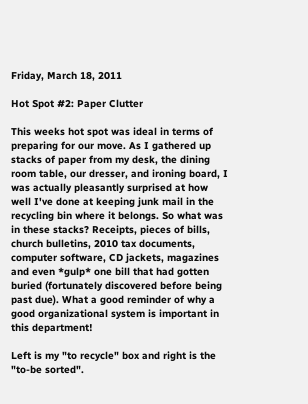Friday, March 18, 2011

Hot Spot #2: Paper Clutter

This weeks hot spot was ideal in terms of preparing for our move. As I gathered up stacks of paper from my desk, the dining room table, our dresser, and ironing board, I was actually pleasantly surprised at how well I've done at keeping junk mail in the recycling bin where it belongs. So what was in these stacks? Receipts, pieces of bills, church bulletins, 2010 tax documents, computer software, CD jackets, magazines and even *gulp* one bill that had gotten buried (fortunately discovered before being past due). What a good reminder of why a good organizational system is important in this department!

Left is my "to recycle" box and right is the "to-be sorted".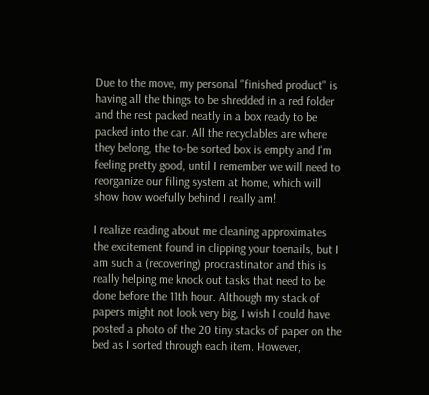Due to the move, my personal "finished product" is having all the things to be shredded in a red folder and the rest packed neatly in a box ready to be packed into the car. All the recyclables are where they belong, the to-be sorted box is empty and I'm feeling pretty good, until I remember we will need to reorganize our filing system at home, which will show how woefully behind I really am!

I realize reading about me cleaning approximates the excitement found in clipping your toenails, but I am such a (recovering) procrastinator and this is really helping me knock out tasks that need to be done before the 11th hour. Although my stack of papers might not look very big, I wish I could have posted a photo of the 20 tiny stacks of paper on the bed as I sorted through each item. However,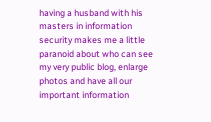having a husband with his masters in information security makes me a little paranoid about who can see my very public blog, enlarge photos and have all our important information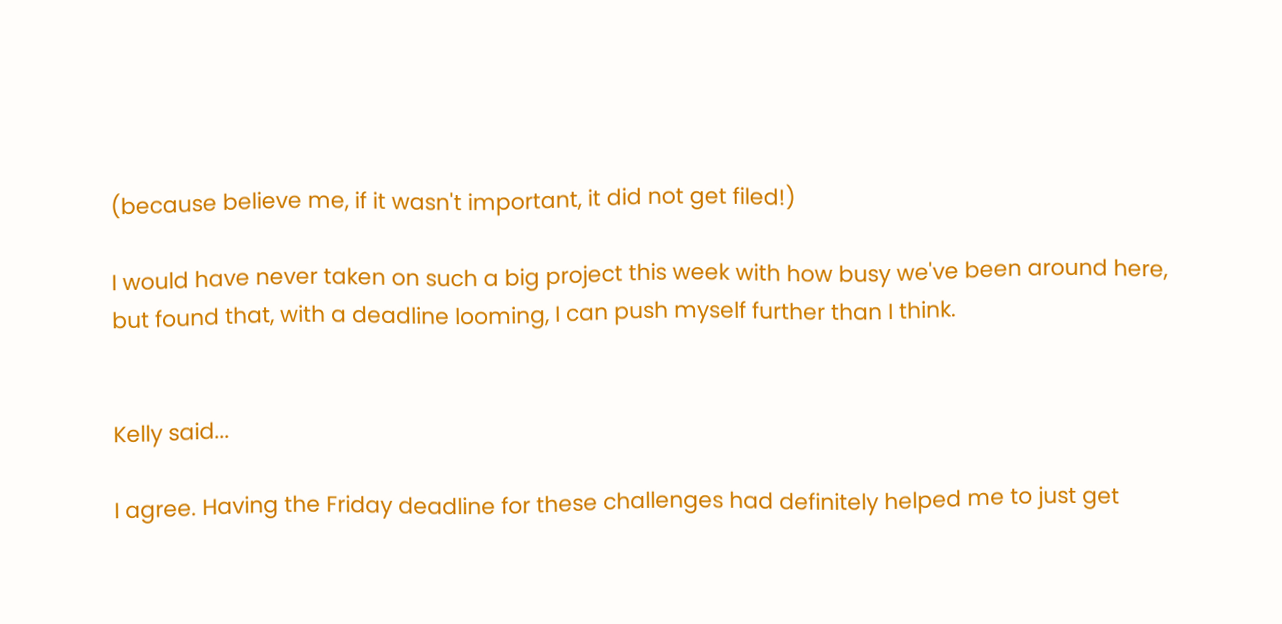(because believe me, if it wasn't important, it did not get filed!)

I would have never taken on such a big project this week with how busy we've been around here, but found that, with a deadline looming, I can push myself further than I think.


Kelly said...

I agree. Having the Friday deadline for these challenges had definitely helped me to just get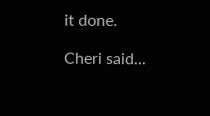it done.

Cheri said...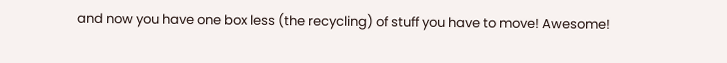and now you have one box less (the recycling) of stuff you have to move! Awesome!